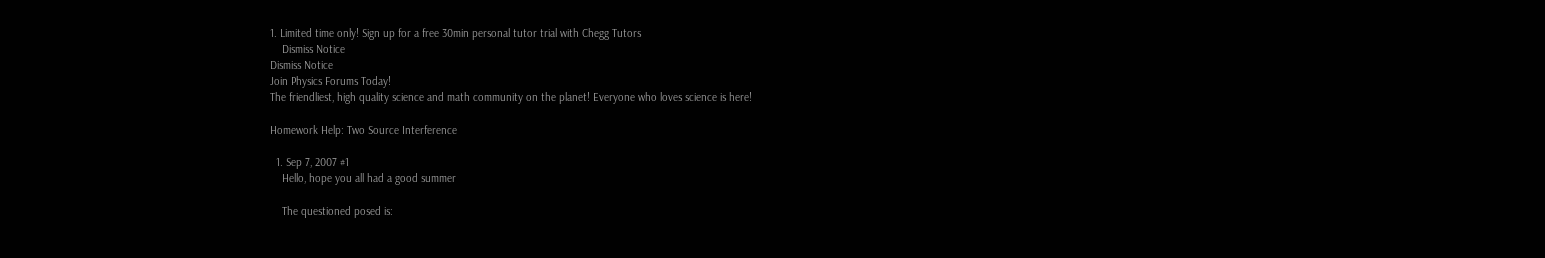1. Limited time only! Sign up for a free 30min personal tutor trial with Chegg Tutors
    Dismiss Notice
Dismiss Notice
Join Physics Forums Today!
The friendliest, high quality science and math community on the planet! Everyone who loves science is here!

Homework Help: Two Source Interference

  1. Sep 7, 2007 #1
    Hello, hope you all had a good summer

    The questioned posed is: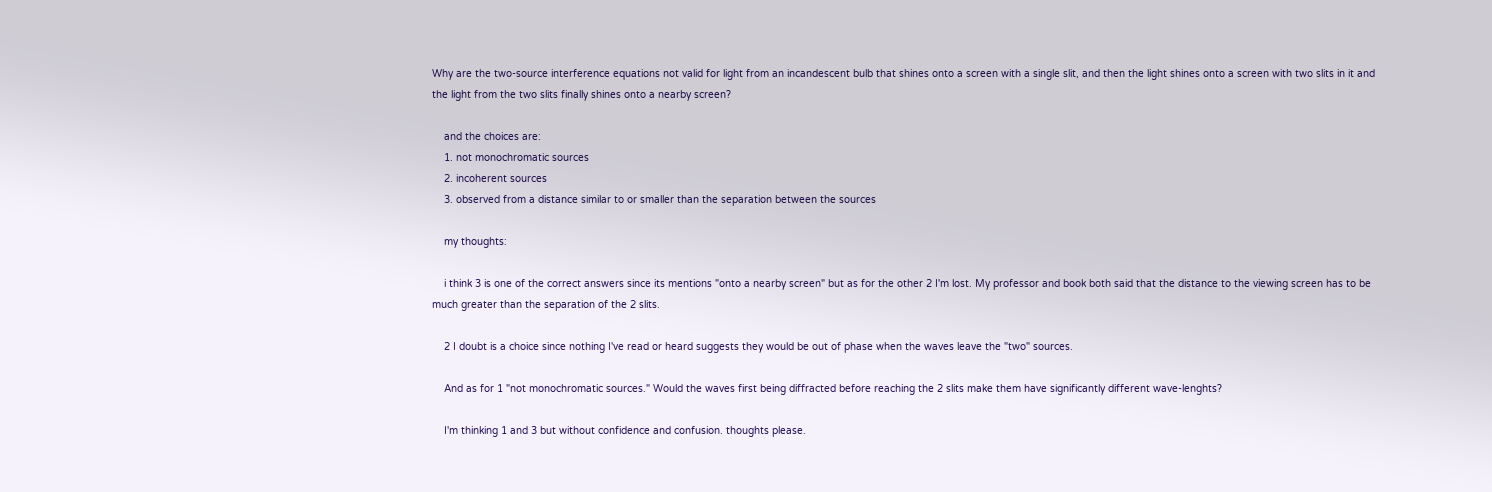Why are the two-source interference equations not valid for light from an incandescent bulb that shines onto a screen with a single slit, and then the light shines onto a screen with two slits in it and the light from the two slits finally shines onto a nearby screen?

    and the choices are:
    1. not monochromatic sources
    2. incoherent sources
    3. observed from a distance similar to or smaller than the separation between the sources

    my thoughts:

    i think 3 is one of the correct answers since its mentions "onto a nearby screen" but as for the other 2 I'm lost. My professor and book both said that the distance to the viewing screen has to be much greater than the separation of the 2 slits.

    2 I doubt is a choice since nothing I've read or heard suggests they would be out of phase when the waves leave the "two" sources.

    And as for 1 "not monochromatic sources." Would the waves first being diffracted before reaching the 2 slits make them have significantly different wave-lenghts?

    I'm thinking 1 and 3 but without confidence and confusion. thoughts please.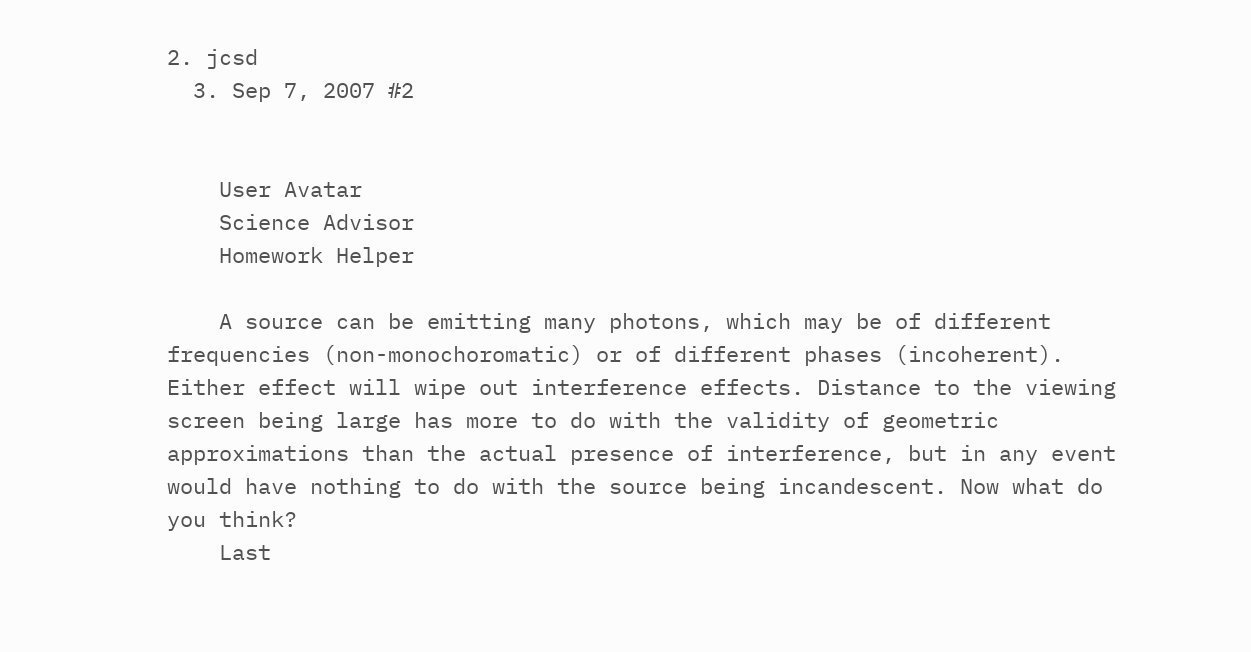2. jcsd
  3. Sep 7, 2007 #2


    User Avatar
    Science Advisor
    Homework Helper

    A source can be emitting many photons, which may be of different frequencies (non-monochoromatic) or of different phases (incoherent). Either effect will wipe out interference effects. Distance to the viewing screen being large has more to do with the validity of geometric approximations than the actual presence of interference, but in any event would have nothing to do with the source being incandescent. Now what do you think?
    Last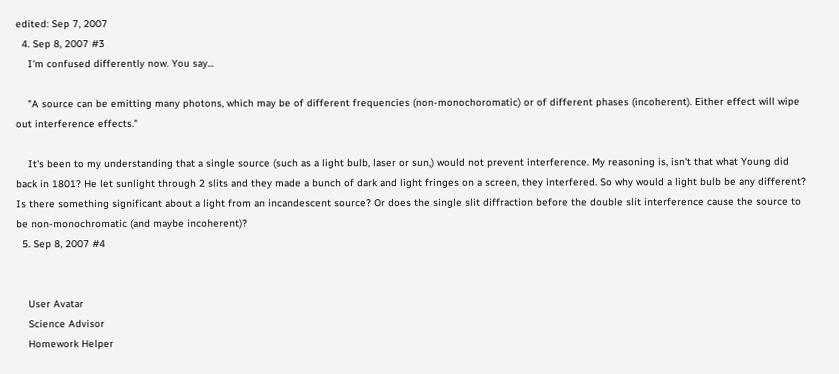edited: Sep 7, 2007
  4. Sep 8, 2007 #3
    I'm confused differently now. You say...

    "A source can be emitting many photons, which may be of different frequencies (non-monochoromatic) or of different phases (incoherent). Either effect will wipe out interference effects."

    It's been to my understanding that a single source (such as a light bulb, laser or sun,) would not prevent interference. My reasoning is, isn't that what Young did back in 1801? He let sunlight through 2 slits and they made a bunch of dark and light fringes on a screen, they interfered. So why would a light bulb be any different? Is there something significant about a light from an incandescent source? Or does the single slit diffraction before the double slit interference cause the source to be non-monochromatic (and maybe incoherent)?
  5. Sep 8, 2007 #4


    User Avatar
    Science Advisor
    Homework Helper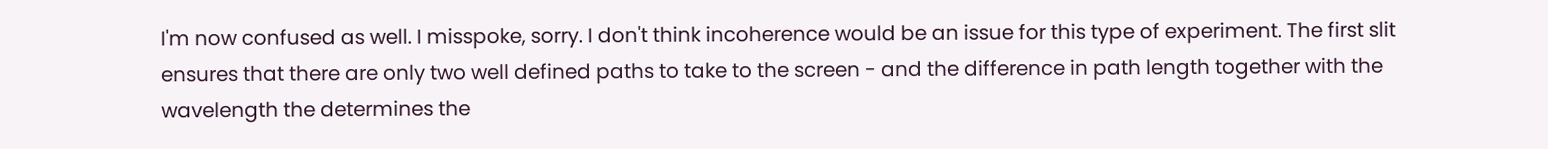I'm now confused as well. I misspoke, sorry. I don't think incoherence would be an issue for this type of experiment. The first slit ensures that there are only two well defined paths to take to the screen - and the difference in path length together with the wavelength the determines the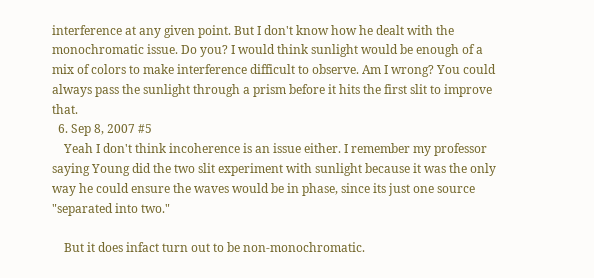interference at any given point. But I don't know how he dealt with the monochromatic issue. Do you? I would think sunlight would be enough of a mix of colors to make interference difficult to observe. Am I wrong? You could always pass the sunlight through a prism before it hits the first slit to improve that.
  6. Sep 8, 2007 #5
    Yeah I don't think incoherence is an issue either. I remember my professor saying Young did the two slit experiment with sunlight because it was the only way he could ensure the waves would be in phase, since its just one source "separated into two."

    But it does infact turn out to be non-monochromatic.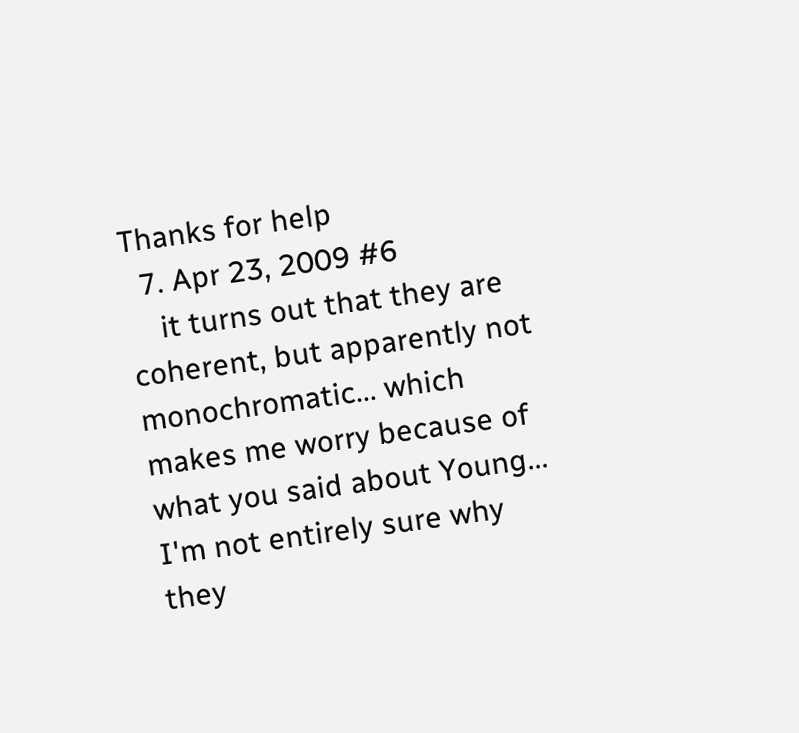Thanks for help
  7. Apr 23, 2009 #6
    it turns out that they are coherent, but apparently not monochromatic... which makes me worry because of what you said about Young... I'm not entirely sure why they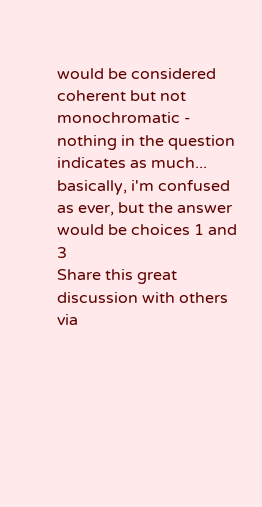would be considered coherent but not monochromatic - nothing in the question indicates as much... basically, i'm confused as ever, but the answer would be choices 1 and 3
Share this great discussion with others via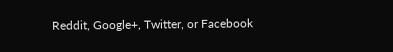Reddit, Google+, Twitter, or Facebook